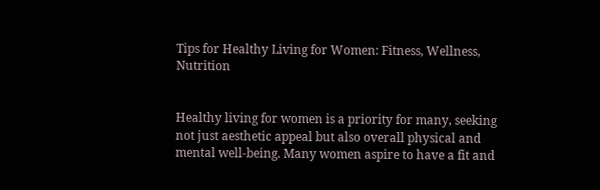Tips for Healthy Living for Women: Fitness, Wellness, Nutrition


Healthy living for women is a priority for many, seeking not just aesthetic appeal but also overall physical and mental well-being. Many women aspire to have a fit and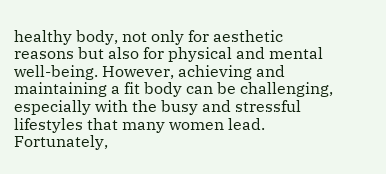healthy body, not only for aesthetic reasons but also for physical and mental well-being. However, achieving and maintaining a fit body can be challenging, especially with the busy and stressful lifestyles that many women lead. Fortunately,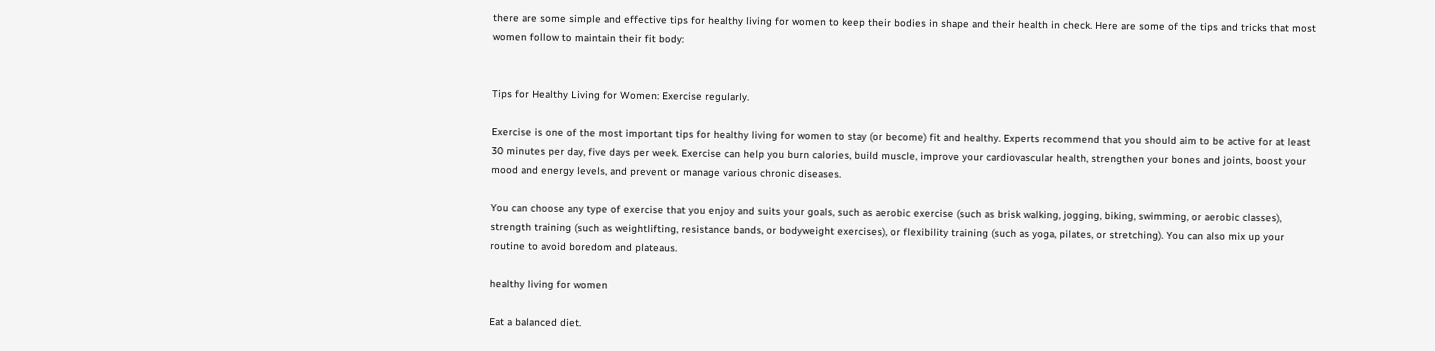there are some simple and effective tips for healthy living for women to keep their bodies in shape and their health in check. Here are some of the tips and tricks that most women follow to maintain their fit body:


Tips for Healthy Living for Women: Exercise regularly.

Exercise is one of the most important tips for healthy living for women to stay (or become) fit and healthy. Experts recommend that you should aim to be active for at least 30 minutes per day, five days per week. Exercise can help you burn calories, build muscle, improve your cardiovascular health, strengthen your bones and joints, boost your mood and energy levels, and prevent or manage various chronic diseases.

You can choose any type of exercise that you enjoy and suits your goals, such as aerobic exercise (such as brisk walking, jogging, biking, swimming, or aerobic classes), strength training (such as weightlifting, resistance bands, or bodyweight exercises), or flexibility training (such as yoga, pilates, or stretching). You can also mix up your routine to avoid boredom and plateaus.

healthy living for women

Eat a balanced diet.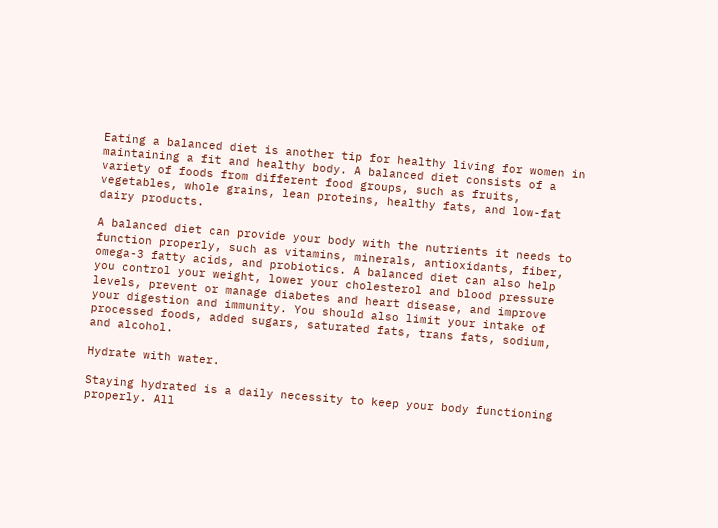Eating a balanced diet is another tip for healthy living for women in maintaining a fit and healthy body. A balanced diet consists of a variety of foods from different food groups, such as fruits, vegetables, whole grains, lean proteins, healthy fats, and low-fat dairy products.

A balanced diet can provide your body with the nutrients it needs to function properly, such as vitamins, minerals, antioxidants, fiber, omega-3 fatty acids, and probiotics. A balanced diet can also help you control your weight, lower your cholesterol and blood pressure levels, prevent or manage diabetes and heart disease, and improve your digestion and immunity. You should also limit your intake of processed foods, added sugars, saturated fats, trans fats, sodium, and alcohol.

Hydrate with water.

Staying hydrated is a daily necessity to keep your body functioning properly. All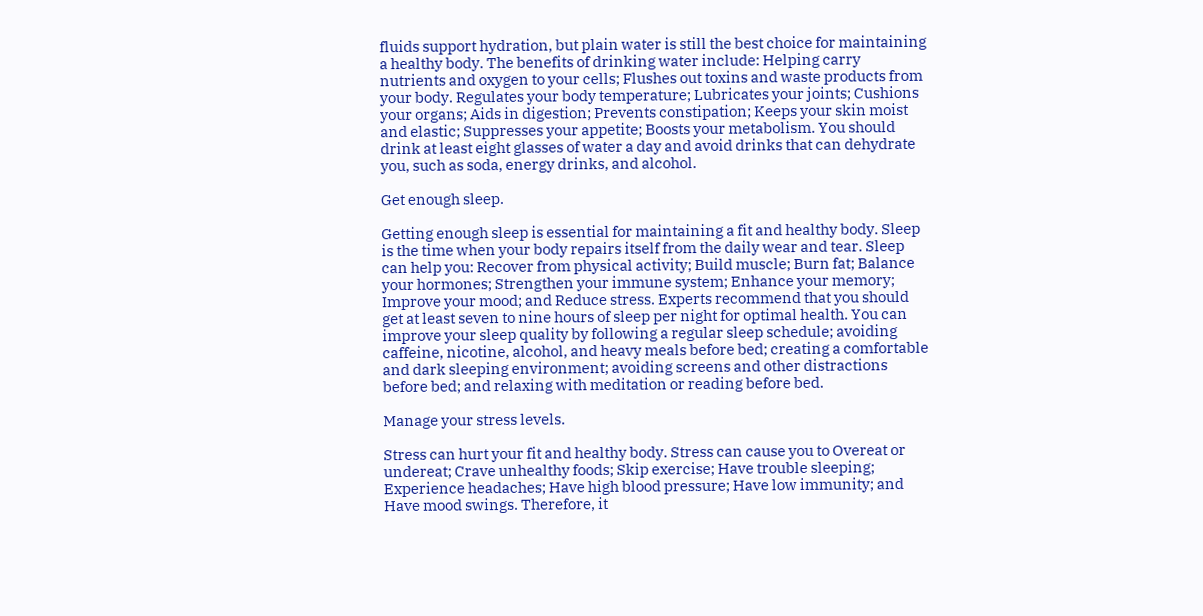fluids support hydration, but plain water is still the best choice for maintaining a healthy body. The benefits of drinking water include: Helping carry nutrients and oxygen to your cells; Flushes out toxins and waste products from your body. Regulates your body temperature; Lubricates your joints; Cushions your organs; Aids in digestion; Prevents constipation; Keeps your skin moist and elastic; Suppresses your appetite; Boosts your metabolism. You should drink at least eight glasses of water a day and avoid drinks that can dehydrate you, such as soda, energy drinks, and alcohol.

Get enough sleep.

Getting enough sleep is essential for maintaining a fit and healthy body. Sleep is the time when your body repairs itself from the daily wear and tear. Sleep can help you: Recover from physical activity; Build muscle; Burn fat; Balance your hormones; Strengthen your immune system; Enhance your memory; Improve your mood; and Reduce stress. Experts recommend that you should get at least seven to nine hours of sleep per night for optimal health. You can improve your sleep quality by following a regular sleep schedule; avoiding caffeine, nicotine, alcohol, and heavy meals before bed; creating a comfortable and dark sleeping environment; avoiding screens and other distractions before bed; and relaxing with meditation or reading before bed.

Manage your stress levels.

Stress can hurt your fit and healthy body. Stress can cause you to Overeat or undereat; Crave unhealthy foods; Skip exercise; Have trouble sleeping; Experience headaches; Have high blood pressure; Have low immunity; and Have mood swings. Therefore, it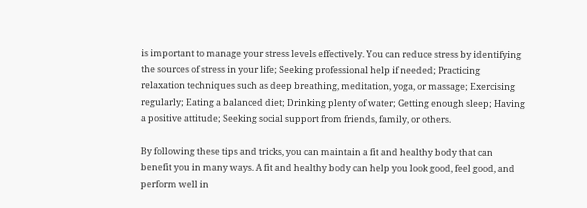is important to manage your stress levels effectively. You can reduce stress by identifying the sources of stress in your life; Seeking professional help if needed; Practicing relaxation techniques such as deep breathing, meditation, yoga, or massage; Exercising regularly; Eating a balanced diet; Drinking plenty of water; Getting enough sleep; Having a positive attitude; Seeking social support from friends, family, or others.

By following these tips and tricks, you can maintain a fit and healthy body that can benefit you in many ways. A fit and healthy body can help you look good, feel good, and perform well in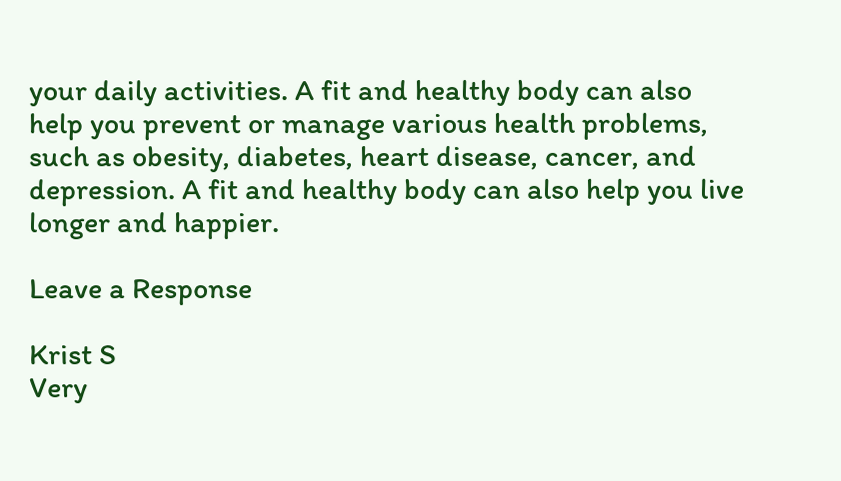your daily activities. A fit and healthy body can also help you prevent or manage various health problems, such as obesity, diabetes, heart disease, cancer, and depression. A fit and healthy body can also help you live longer and happier.

Leave a Response

Krist S
Very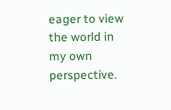eager to view the world in my own perspective.